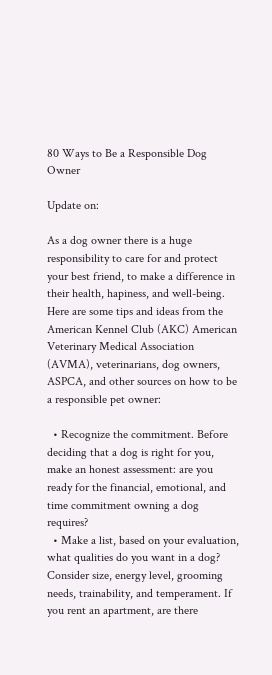80 Ways to Be a Responsible Dog Owner

Update on:

As a dog owner there is a huge responsibility to care for and protect your best friend, to make a difference in their health, hapiness, and well-being. Here are some tips and ideas from the American Kennel Club (AKC) American Veterinary Medical Association (AVMA), veterinarians, dog owners, ASPCA, and other sources on how to be a responsible pet owner:

  • Recognize the commitment. Before deciding that a dog is right for you, make an honest assessment: are you ready for the financial, emotional, and time commitment owning a dog requires?
  • Make a list, based on your evaluation, what qualities do you want in a dog? Consider size, energy level, grooming needs, trainability, and temperament. If you rent an apartment, are there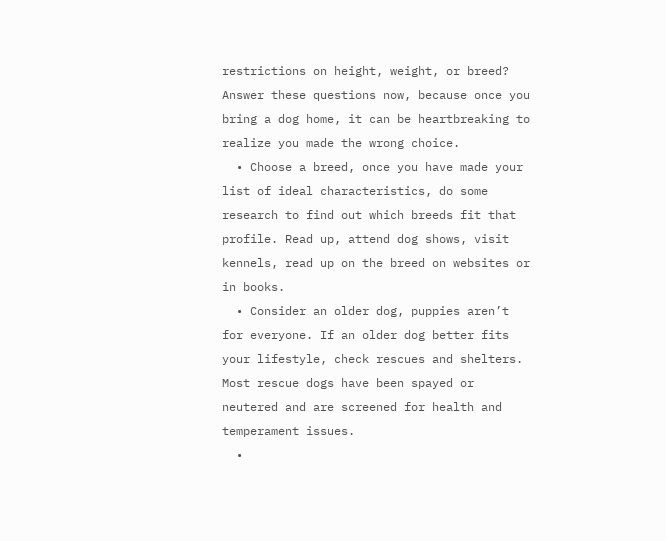restrictions on height, weight, or breed? Answer these questions now, because once you bring a dog home, it can be heartbreaking to realize you made the wrong choice.
  • Choose a breed, once you have made your list of ideal characteristics, do some research to find out which breeds fit that profile. Read up, attend dog shows, visit kennels, read up on the breed on websites or in books.
  • Consider an older dog, puppies aren’t for everyone. If an older dog better fits your lifestyle, check rescues and shelters. Most rescue dogs have been spayed or neutered and are screened for health and temperament issues.
  •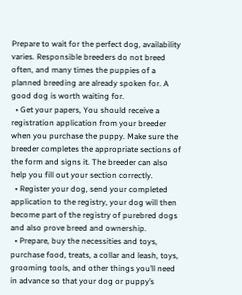Prepare to wait for the perfect dog, availability varies. Responsible breeders do not breed often, and many times the puppies of a planned breeding are already spoken for. A good dog is worth waiting for.
  • Get your papers, You should receive a registration application from your breeder when you purchase the puppy. Make sure the breeder completes the appropriate sections of the form and signs it. The breeder can also help you fill out your section correctly.
  • Register your dog, send your completed application to the registry, your dog will then become part of the registry of purebred dogs and also prove breed and ownership.
  • Prepare, buy the necessities and toys, purchase food, treats, a collar and leash, toys, grooming tools, and other things you’ll need in advance so that your dog or puppy’s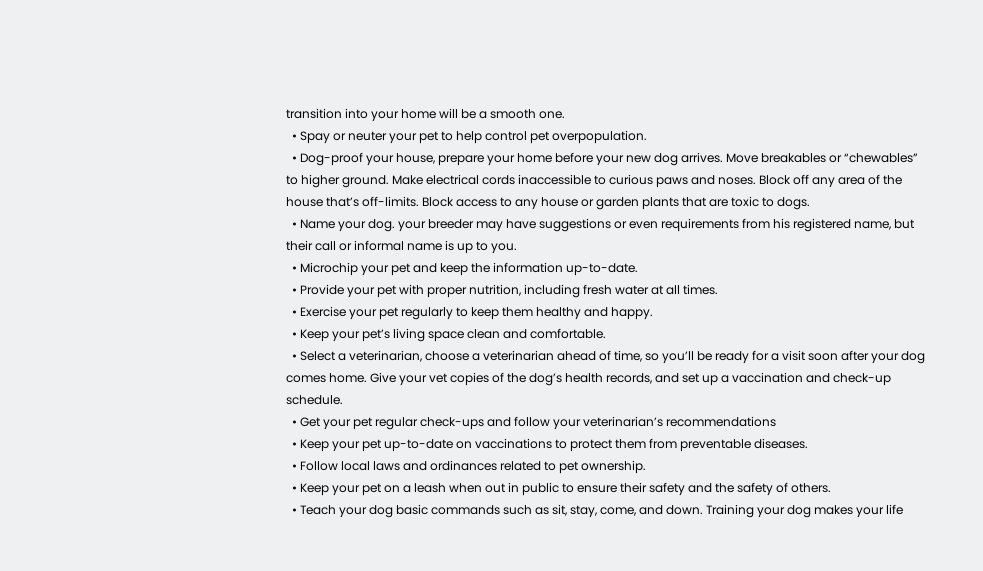transition into your home will be a smooth one.
  • Spay or neuter your pet to help control pet overpopulation.
  • Dog-proof your house, prepare your home before your new dog arrives. Move breakables or “chewables” to higher ground. Make electrical cords inaccessible to curious paws and noses. Block off any area of the house that’s off-limits. Block access to any house or garden plants that are toxic to dogs.
  • Name your dog. your breeder may have suggestions or even requirements from his registered name, but their call or informal name is up to you.
  • Microchip your pet and keep the information up-to-date.
  • Provide your pet with proper nutrition, including fresh water at all times.
  • Exercise your pet regularly to keep them healthy and happy.
  • Keep your pet’s living space clean and comfortable.
  • Select a veterinarian, choose a veterinarian ahead of time, so you’ll be ready for a visit soon after your dog comes home. Give your vet copies of the dog’s health records, and set up a vaccination and check-up schedule.
  • Get your pet regular check-ups and follow your veterinarian’s recommendations
  • Keep your pet up-to-date on vaccinations to protect them from preventable diseases.
  • Follow local laws and ordinances related to pet ownership.
  • Keep your pet on a leash when out in public to ensure their safety and the safety of others.
  • Teach your dog basic commands such as sit, stay, come, and down. Training your dog makes your life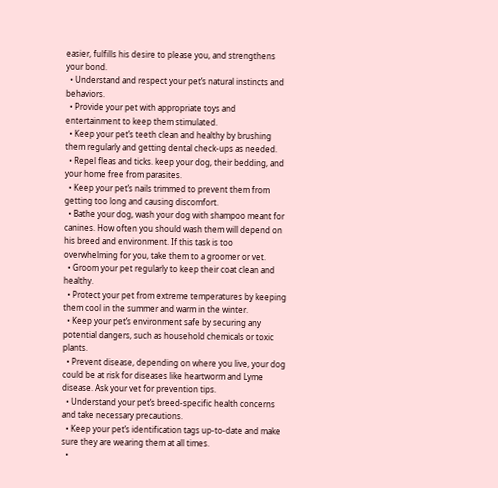easier, fulfills his desire to please you, and strengthens your bond.
  • Understand and respect your pet’s natural instincts and behaviors.
  • Provide your pet with appropriate toys and entertainment to keep them stimulated.
  • Keep your pet’s teeth clean and healthy by brushing them regularly and getting dental check-ups as needed.
  • Repel fleas and ticks. keep your dog, their bedding, and your home free from parasites.
  • Keep your pet’s nails trimmed to prevent them from getting too long and causing discomfort.
  • Bathe your dog, wash your dog with shampoo meant for canines. How often you should wash them will depend on his breed and environment. If this task is too overwhelming for you, take them to a groomer or vet.
  • Groom your pet regularly to keep their coat clean and healthy.
  • Protect your pet from extreme temperatures by keeping them cool in the summer and warm in the winter.
  • Keep your pet’s environment safe by securing any potential dangers, such as household chemicals or toxic plants.
  • Prevent disease, depending on where you live, your dog could be at risk for diseases like heartworm and Lyme disease. Ask your vet for prevention tips.
  • Understand your pet’s breed-specific health concerns and take necessary precautions.
  • Keep your pet’s identification tags up-to-date and make sure they are wearing them at all times.
  •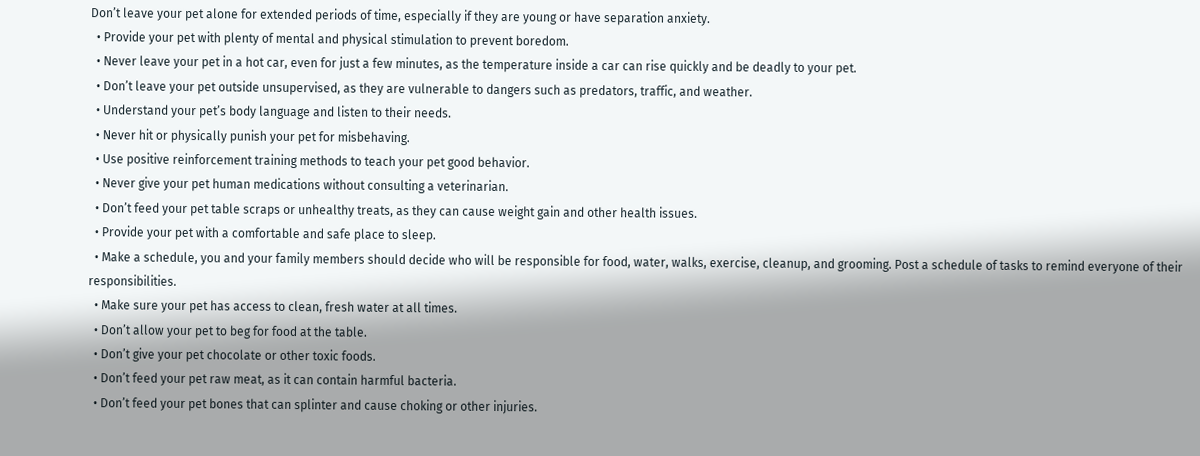Don’t leave your pet alone for extended periods of time, especially if they are young or have separation anxiety.
  • Provide your pet with plenty of mental and physical stimulation to prevent boredom.
  • Never leave your pet in a hot car, even for just a few minutes, as the temperature inside a car can rise quickly and be deadly to your pet.
  • Don’t leave your pet outside unsupervised, as they are vulnerable to dangers such as predators, traffic, and weather.
  • Understand your pet’s body language and listen to their needs.
  • Never hit or physically punish your pet for misbehaving.
  • Use positive reinforcement training methods to teach your pet good behavior.
  • Never give your pet human medications without consulting a veterinarian.
  • Don’t feed your pet table scraps or unhealthy treats, as they can cause weight gain and other health issues.
  • Provide your pet with a comfortable and safe place to sleep.
  • Make a schedule, you and your family members should decide who will be responsible for food, water, walks, exercise, cleanup, and grooming. Post a schedule of tasks to remind everyone of their responsibilities.
  • Make sure your pet has access to clean, fresh water at all times.
  • Don’t allow your pet to beg for food at the table.
  • Don’t give your pet chocolate or other toxic foods.
  • Don’t feed your pet raw meat, as it can contain harmful bacteria.
  • Don’t feed your pet bones that can splinter and cause choking or other injuries.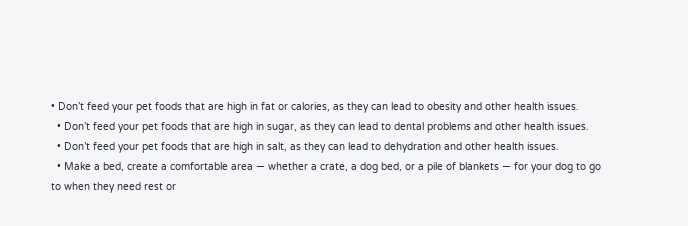• Don’t feed your pet foods that are high in fat or calories, as they can lead to obesity and other health issues.
  • Don’t feed your pet foods that are high in sugar, as they can lead to dental problems and other health issues.
  • Don’t feed your pet foods that are high in salt, as they can lead to dehydration and other health issues.
  • Make a bed, create a comfortable area — whether a crate, a dog bed, or a pile of blankets — for your dog to go to when they need rest or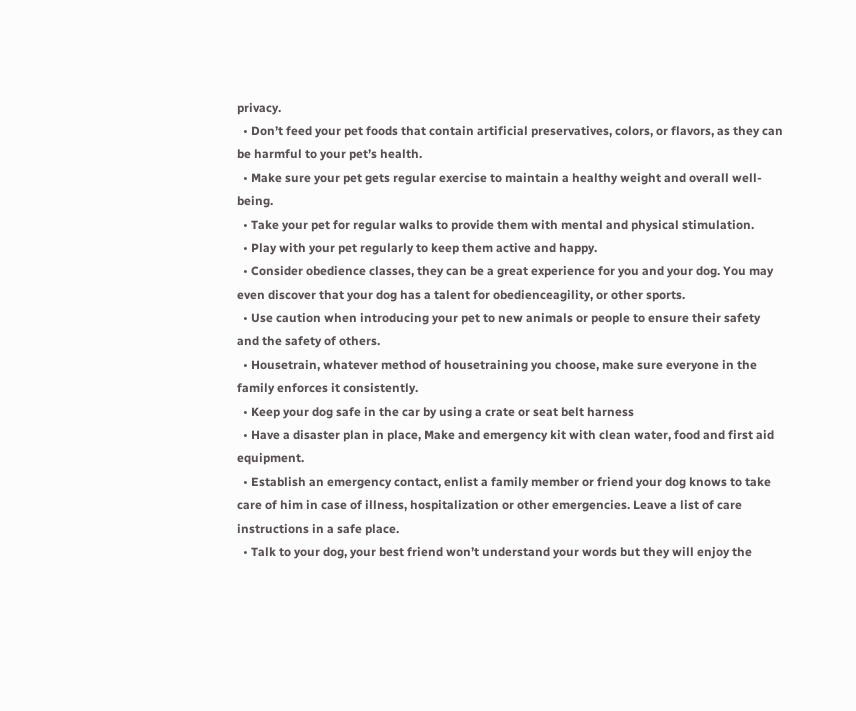privacy.
  • Don’t feed your pet foods that contain artificial preservatives, colors, or flavors, as they can be harmful to your pet’s health.
  • Make sure your pet gets regular exercise to maintain a healthy weight and overall well-being.
  • Take your pet for regular walks to provide them with mental and physical stimulation.
  • Play with your pet regularly to keep them active and happy.
  • Consider obedience classes, they can be a great experience for you and your dog. You may even discover that your dog has a talent for obedienceagility, or other sports.
  • Use caution when introducing your pet to new animals or people to ensure their safety and the safety of others.
  • Housetrain, whatever method of housetraining you choose, make sure everyone in the family enforces it consistently.
  • Keep your dog safe in the car by using a crate or seat belt harness
  • Have a disaster plan in place, Make and emergency kit with clean water, food and first aid equipment.
  • Establish an emergency contact, enlist a family member or friend your dog knows to take care of him in case of illness, hospitalization or other emergencies. Leave a list of care instructions in a safe place.
  • Talk to your dog, your best friend won’t understand your words but they will enjoy the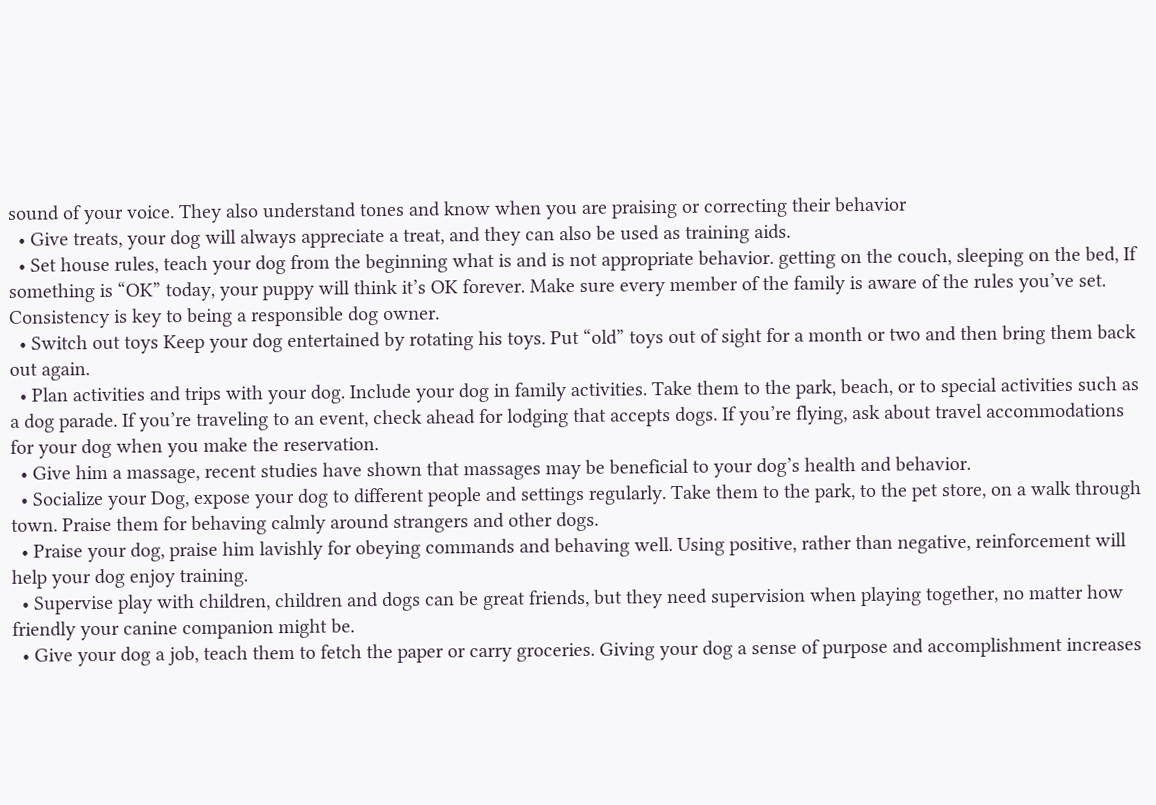sound of your voice. They also understand tones and know when you are praising or correcting their behavior
  • Give treats, your dog will always appreciate a treat, and they can also be used as training aids.
  • Set house rules, teach your dog from the beginning what is and is not appropriate behavior. getting on the couch, sleeping on the bed, If something is “OK” today, your puppy will think it’s OK forever. Make sure every member of the family is aware of the rules you’ve set. Consistency is key to being a responsible dog owner.
  • Switch out toys Keep your dog entertained by rotating his toys. Put “old” toys out of sight for a month or two and then bring them back out again.
  • Plan activities and trips with your dog. Include your dog in family activities. Take them to the park, beach, or to special activities such as a dog parade. If you’re traveling to an event, check ahead for lodging that accepts dogs. If you’re flying, ask about travel accommodations for your dog when you make the reservation.
  • Give him a massage, recent studies have shown that massages may be beneficial to your dog’s health and behavior.
  • Socialize your Dog, expose your dog to different people and settings regularly. Take them to the park, to the pet store, on a walk through town. Praise them for behaving calmly around strangers and other dogs.
  • Praise your dog, praise him lavishly for obeying commands and behaving well. Using positive, rather than negative, reinforcement will help your dog enjoy training.
  • Supervise play with children, children and dogs can be great friends, but they need supervision when playing together, no matter how friendly your canine companion might be.
  • Give your dog a job, teach them to fetch the paper or carry groceries. Giving your dog a sense of purpose and accomplishment increases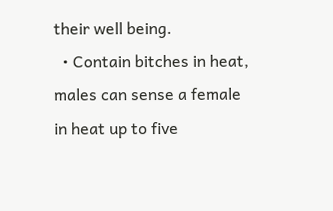their well being.
  • Contain bitches in heat, males can sense a female in heat up to five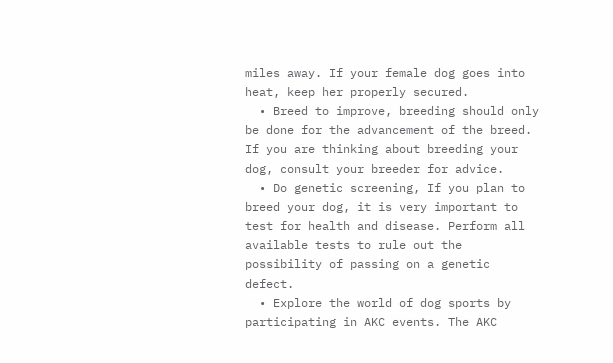miles away. If your female dog goes into heat, keep her properly secured.
  • Breed to improve, breeding should only be done for the advancement of the breed. If you are thinking about breeding your dog, consult your breeder for advice.
  • Do genetic screening, If you plan to breed your dog, it is very important to test for health and disease. Perform all available tests to rule out the possibility of passing on a genetic defect.
  • Explore the world of dog sports by participating in AKC events. The AKC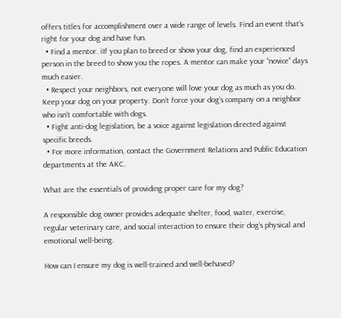offers titles for accomplishment over a wide range of levels. Find an event that’s right for your dog and have fun.
  • Find a mentor. iIf you plan to breed or show your dog, find an experienced person in the breed to show you the ropes. A mentor can make your “novice” days much easier.
  • Respect your neighbors, not everyone will love your dog as much as you do. Keep your dog on your property. Don’t force your dog’s company on a neighbor who isn’t comfortable with dogs.
  • Fight anti-dog legislation, be a voice against legislation directed against specific breeds.
  • For more information, contact the Government Relations and Public Education departments at the AKC.

What are the essentials of providing proper care for my dog?

A responsible dog owner provides adequate shelter, food, water, exercise, regular veterinary care, and social interaction to ensure their dog’s physical and emotional well-being.

How can I ensure my dog is well-trained and well-behaved?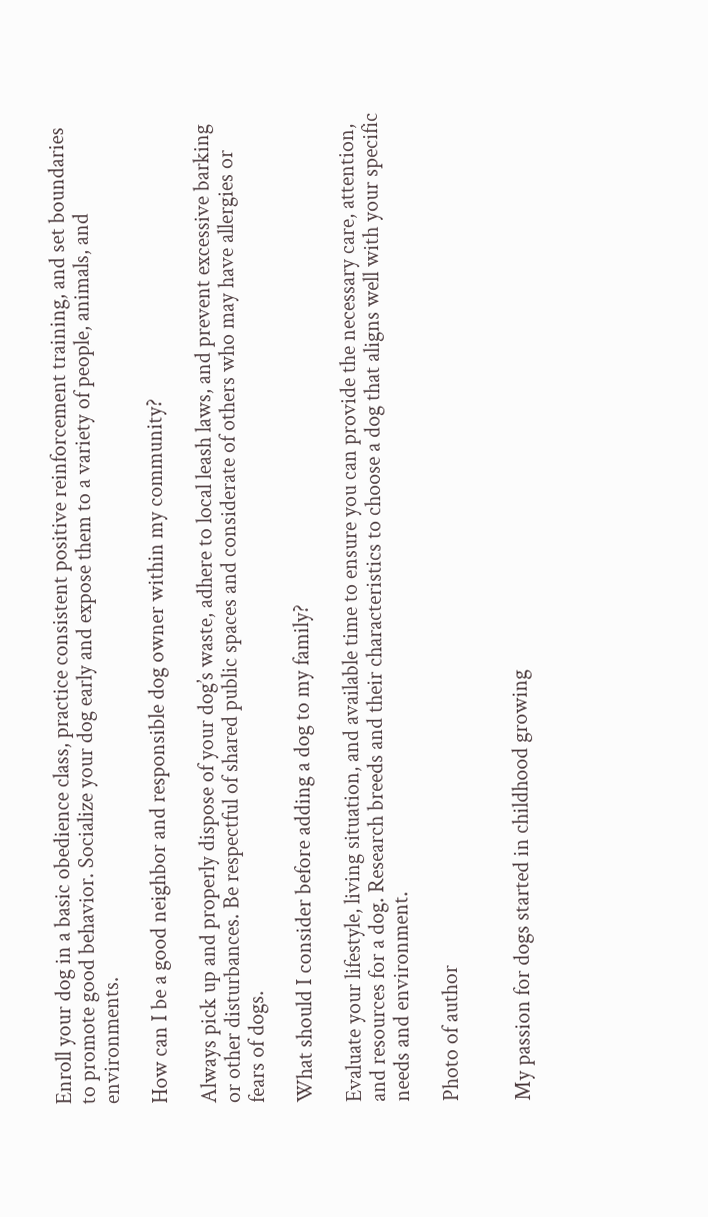Enroll your dog in a basic obedience class, practice consistent positive reinforcement training, and set boundaries to promote good behavior. Socialize your dog early and expose them to a variety of people, animals, and environments.

How can I be a good neighbor and responsible dog owner within my community?

Always pick up and properly dispose of your dog’s waste, adhere to local leash laws, and prevent excessive barking or other disturbances. Be respectful of shared public spaces and considerate of others who may have allergies or fears of dogs.

What should I consider before adding a dog to my family?

Evaluate your lifestyle, living situation, and available time to ensure you can provide the necessary care, attention, and resources for a dog. Research breeds and their characteristics to choose a dog that aligns well with your specific needs and environment.

Photo of author


My passion for dogs started in childhood growing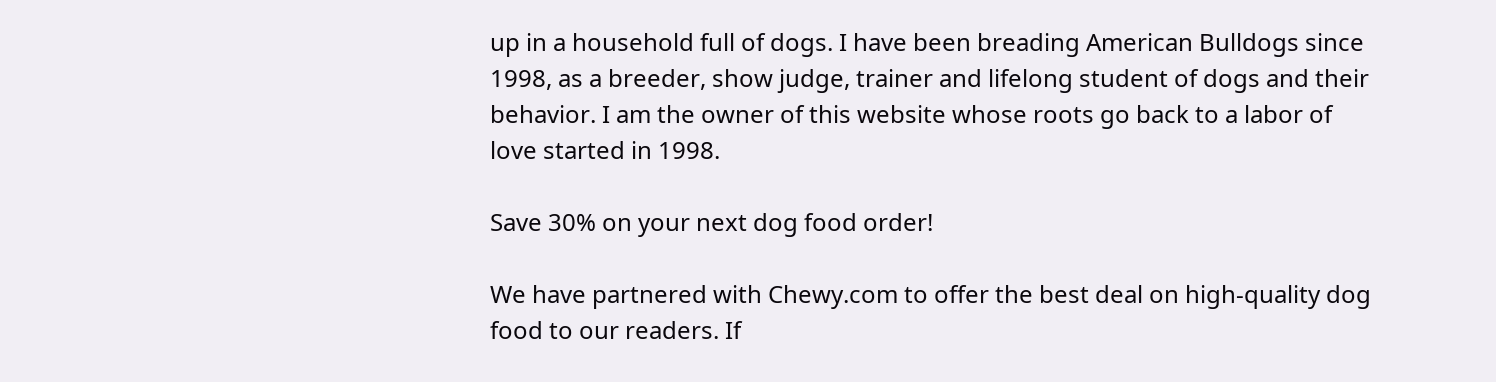up in a household full of dogs. I have been breading American Bulldogs since 1998, as a breeder, show judge, trainer and lifelong student of dogs and their behavior. I am the owner of this website whose roots go back to a labor of love started in 1998.

Save 30% on your next dog food order!

We have partnered with Chewy.com to offer the best deal on high-quality dog food to our readers. If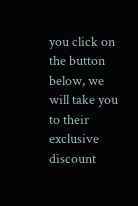you click on the button below, we will take you to their exclusive discount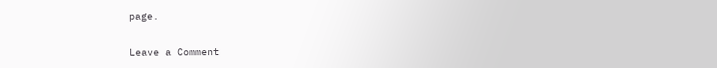page.

Leave a Comment